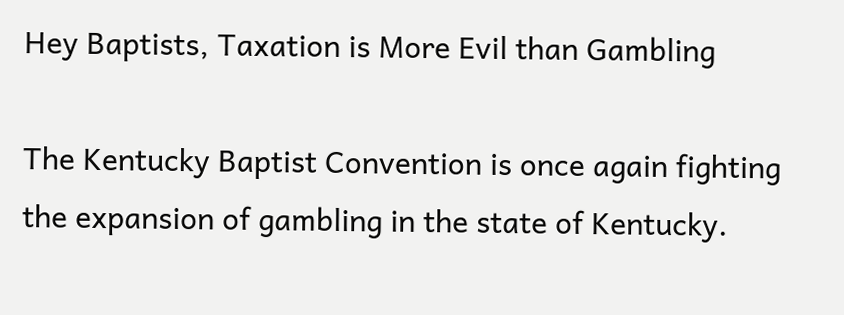Hey Baptists, Taxation is More Evil than Gambling

The Kentucky Baptist Convention is once again fighting the expansion of gambling in the state of Kentucky.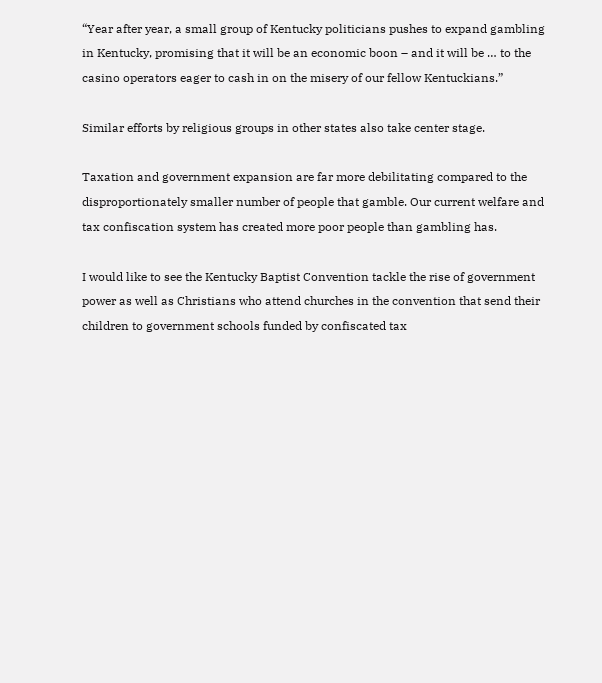“Year after year, a small group of Kentucky politicians pushes to expand gambling in Kentucky, promising that it will be an economic boon – and it will be … to the casino operators eager to cash in on the misery of our fellow Kentuckians.”

Similar efforts by religious groups in other states also take center stage.

Taxation and government expansion are far more debilitating compared to the disproportionately smaller number of people that gamble. Our current welfare and tax confiscation system has created more poor people than gambling has.

I would like to see the Kentucky Baptist Convention tackle the rise of government power as well as Christians who attend churches in the convention that send their children to government schools funded by confiscated tax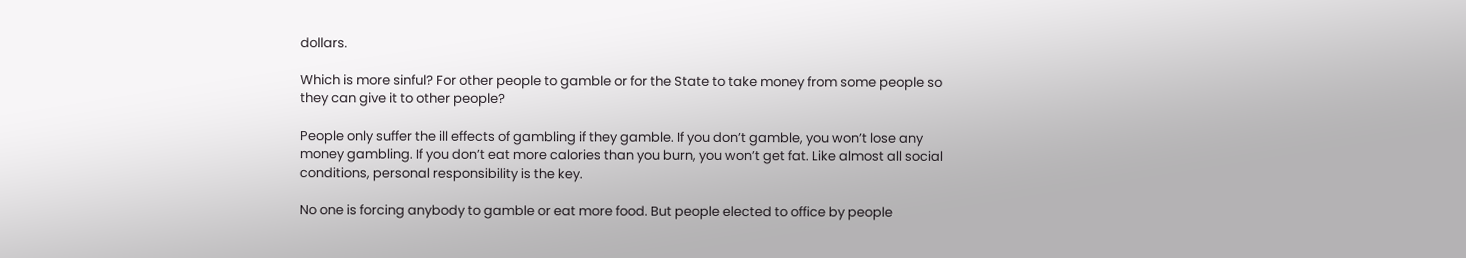dollars.

Which is more sinful? For other people to gamble or for the State to take money from some people so they can give it to other people?

People only suffer the ill effects of gambling if they gamble. If you don’t gamble, you won’t lose any money gambling. If you don’t eat more calories than you burn, you won’t get fat. Like almost all social conditions, personal responsibility is the key.

No one is forcing anybody to gamble or eat more food. But people elected to office by people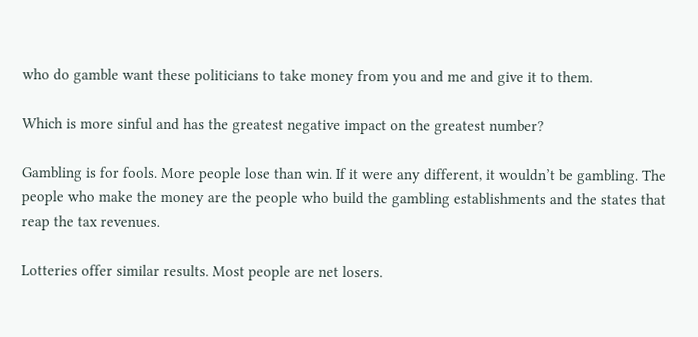who do gamble want these politicians to take money from you and me and give it to them.

Which is more sinful and has the greatest negative impact on the greatest number?

Gambling is for fools. More people lose than win. If it were any different, it wouldn’t be gambling. The people who make the money are the people who build the gambling establishments and the states that reap the tax revenues.

Lotteries offer similar results. Most people are net losers.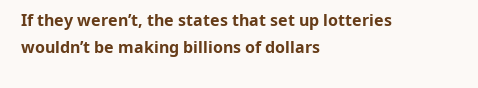If they weren’t, the states that set up lotteries wouldn’t be making billions of dollars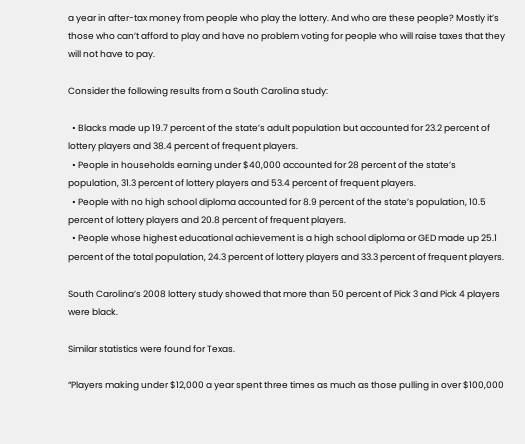a year in after-tax money from people who play the lottery. And who are these people? Mostly it’s those who can’t afford to play and have no problem voting for people who will raise taxes that they will not have to pay.

Consider the following results from a South Carolina study:

  • Blacks made up 19.7 percent of the state’s adult population but accounted for 23.2 percent of lottery players and 38.4 percent of frequent players.
  • People in households earning under $40,000 accounted for 28 percent of the state’s population, 31.3 percent of lottery players and 53.4 percent of frequent players.
  • People with no high school diploma accounted for 8.9 percent of the state’s population, 10.5 percent of lottery players and 20.8 percent of frequent players.
  • People whose highest educational achievement is a high school diploma or GED made up 25.1 percent of the total population, 24.3 percent of lottery players and 33.3 percent of frequent players.

South Carolina’s 2008 lottery study showed that more than 50 percent of Pick 3 and Pick 4 players were black.

Similar statistics were found for Texas.

“Players making under $12,000 a year spent three times as much as those pulling in over $100,000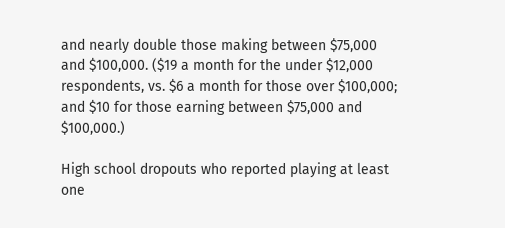and nearly double those making between $75,000 and $100,000. ($19 a month for the under $12,000 respondents, vs. $6 a month for those over $100,000; and $10 for those earning between $75,000 and $100,000.)

High school dropouts who reported playing at least one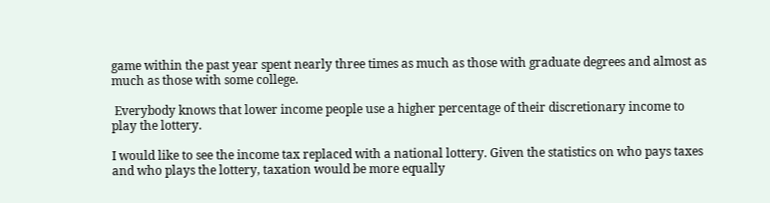game within the past year spent nearly three times as much as those with graduate degrees and almost as much as those with some college.

 Everybody knows that lower income people use a higher percentage of their discretionary income to play the lottery.

I would like to see the income tax replaced with a national lottery. Given the statistics on who pays taxes and who plays the lottery, taxation would be more equally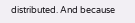distributed. And because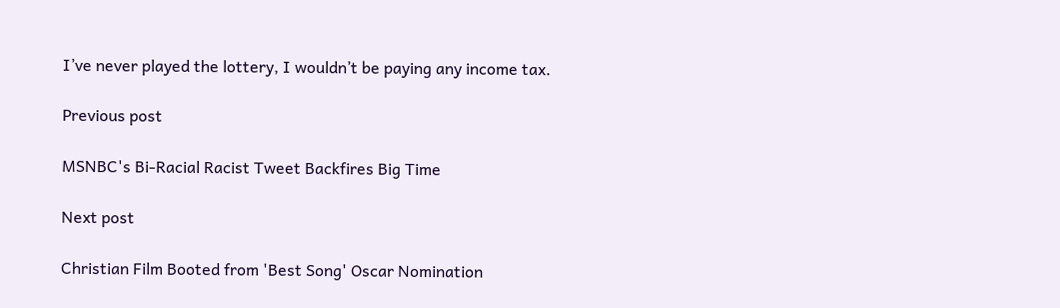I’ve never played the lottery, I wouldn’t be paying any income tax.

Previous post

MSNBC's Bi-Racial Racist Tweet Backfires Big Time

Next post

Christian Film Booted from 'Best Song' Oscar Nomination